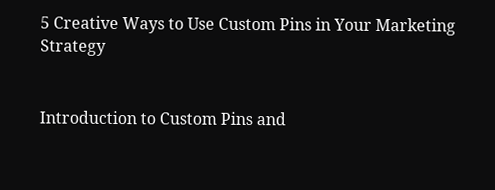5 Creative Ways to Use Custom Pins in Your Marketing Strategy


Introduction to Custom Pins and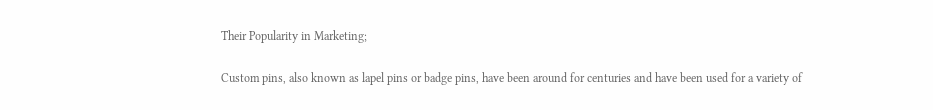Their Popularity in Marketing;

Custom pins, also known as lapel pins or badge pins, have been around for centuries and have been used for a variety of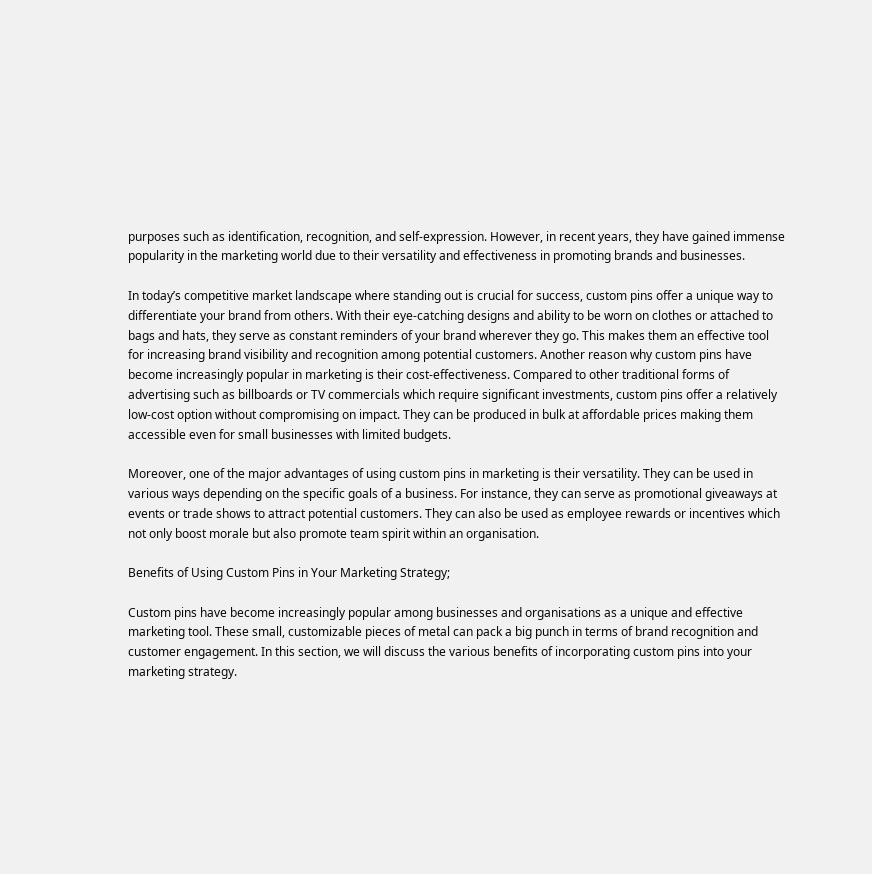purposes such as identification, recognition, and self-expression. However, in recent years, they have gained immense popularity in the marketing world due to their versatility and effectiveness in promoting brands and businesses.

In today’s competitive market landscape where standing out is crucial for success, custom pins offer a unique way to differentiate your brand from others. With their eye-catching designs and ability to be worn on clothes or attached to bags and hats, they serve as constant reminders of your brand wherever they go. This makes them an effective tool for increasing brand visibility and recognition among potential customers. Another reason why custom pins have become increasingly popular in marketing is their cost-effectiveness. Compared to other traditional forms of advertising such as billboards or TV commercials which require significant investments, custom pins offer a relatively low-cost option without compromising on impact. They can be produced in bulk at affordable prices making them accessible even for small businesses with limited budgets.

Moreover, one of the major advantages of using custom pins in marketing is their versatility. They can be used in various ways depending on the specific goals of a business. For instance, they can serve as promotional giveaways at events or trade shows to attract potential customers. They can also be used as employee rewards or incentives which not only boost morale but also promote team spirit within an organisation.

Benefits of Using Custom Pins in Your Marketing Strategy;

Custom pins have become increasingly popular among businesses and organisations as a unique and effective marketing tool. These small, customizable pieces of metal can pack a big punch in terms of brand recognition and customer engagement. In this section, we will discuss the various benefits of incorporating custom pins into your marketing strategy.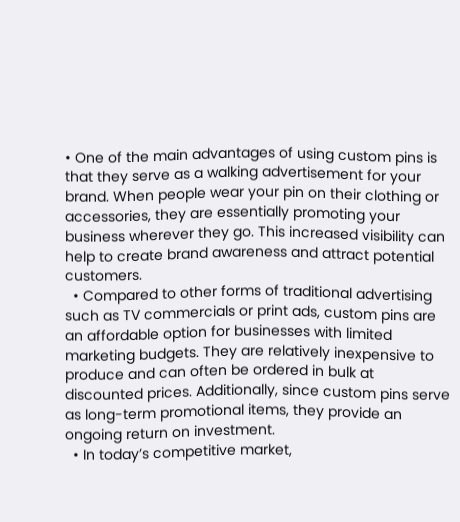• One of the main advantages of using custom pins is that they serve as a walking advertisement for your brand. When people wear your pin on their clothing or accessories, they are essentially promoting your business wherever they go. This increased visibility can help to create brand awareness and attract potential customers.
  • Compared to other forms of traditional advertising such as TV commercials or print ads, custom pins are an affordable option for businesses with limited marketing budgets. They are relatively inexpensive to produce and can often be ordered in bulk at discounted prices. Additionally, since custom pins serve as long-term promotional items, they provide an ongoing return on investment.
  • In today’s competitive market,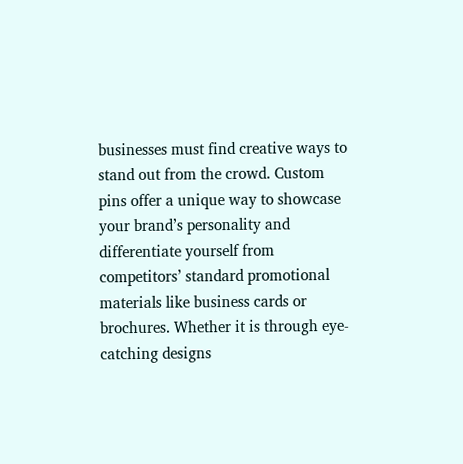businesses must find creative ways to stand out from the crowd. Custom pins offer a unique way to showcase your brand’s personality and differentiate yourself from competitors’ standard promotional materials like business cards or brochures. Whether it is through eye-catching designs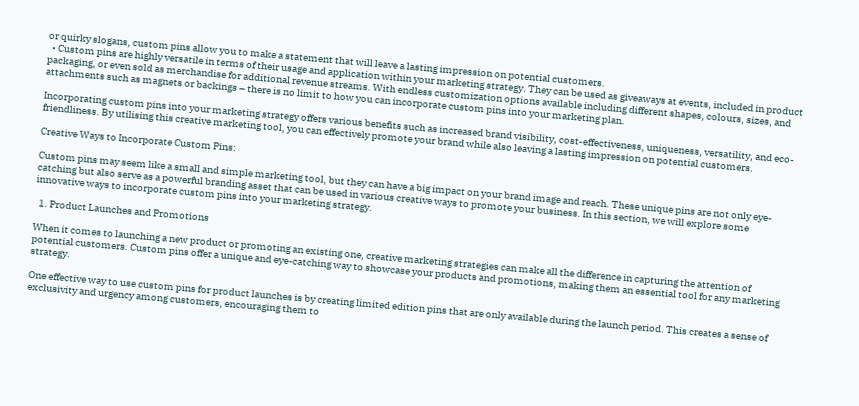or quirky slogans, custom pins allow you to make a statement that will leave a lasting impression on potential customers.
  • Custom pins are highly versatile in terms of their usage and application within your marketing strategy. They can be used as giveaways at events, included in product packaging, or even sold as merchandise for additional revenue streams. With endless customization options available including different shapes, colours, sizes, and attachments such as magnets or backings – there is no limit to how you can incorporate custom pins into your marketing plan.

Incorporating custom pins into your marketing strategy offers various benefits such as increased brand visibility, cost-effectiveness, uniqueness, versatility, and eco-friendliness. By utilising this creative marketing tool, you can effectively promote your brand while also leaving a lasting impression on potential customers.

Creative Ways to Incorporate Custom Pins:

Custom pins may seem like a small and simple marketing tool, but they can have a big impact on your brand image and reach. These unique pins are not only eye-catching but also serve as a powerful branding asset that can be used in various creative ways to promote your business. In this section, we will explore some innovative ways to incorporate custom pins into your marketing strategy.

  1. Product Launches and Promotions

When it comes to launching a new product or promoting an existing one, creative marketing strategies can make all the difference in capturing the attention of potential customers. Custom pins offer a unique and eye-catching way to showcase your products and promotions, making them an essential tool for any marketing strategy.

One effective way to use custom pins for product launches is by creating limited edition pins that are only available during the launch period. This creates a sense of exclusivity and urgency among customers, encouraging them to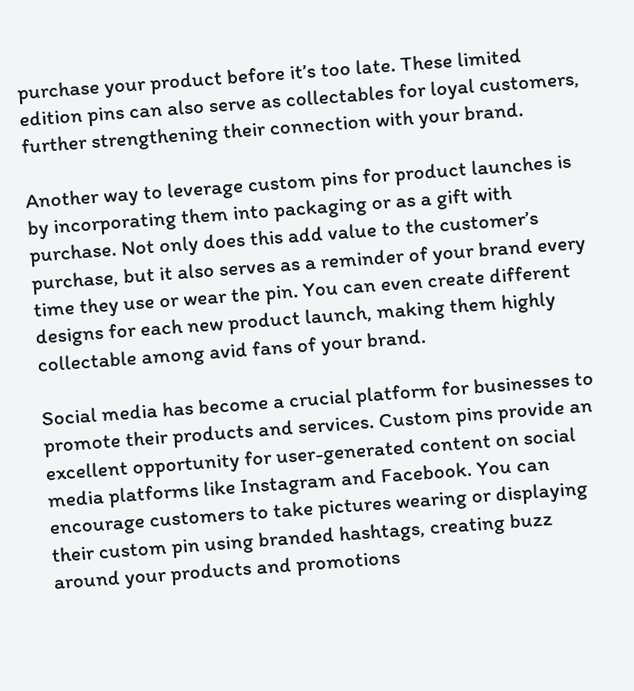purchase your product before it’s too late. These limited edition pins can also serve as collectables for loyal customers, further strengthening their connection with your brand.

Another way to leverage custom pins for product launches is by incorporating them into packaging or as a gift with purchase. Not only does this add value to the customer’s purchase, but it also serves as a reminder of your brand every time they use or wear the pin. You can even create different designs for each new product launch, making them highly collectable among avid fans of your brand.

Social media has become a crucial platform for businesses to promote their products and services. Custom pins provide an excellent opportunity for user-generated content on social media platforms like Instagram and Facebook. You can encourage customers to take pictures wearing or displaying their custom pin using branded hashtags, creating buzz around your products and promotions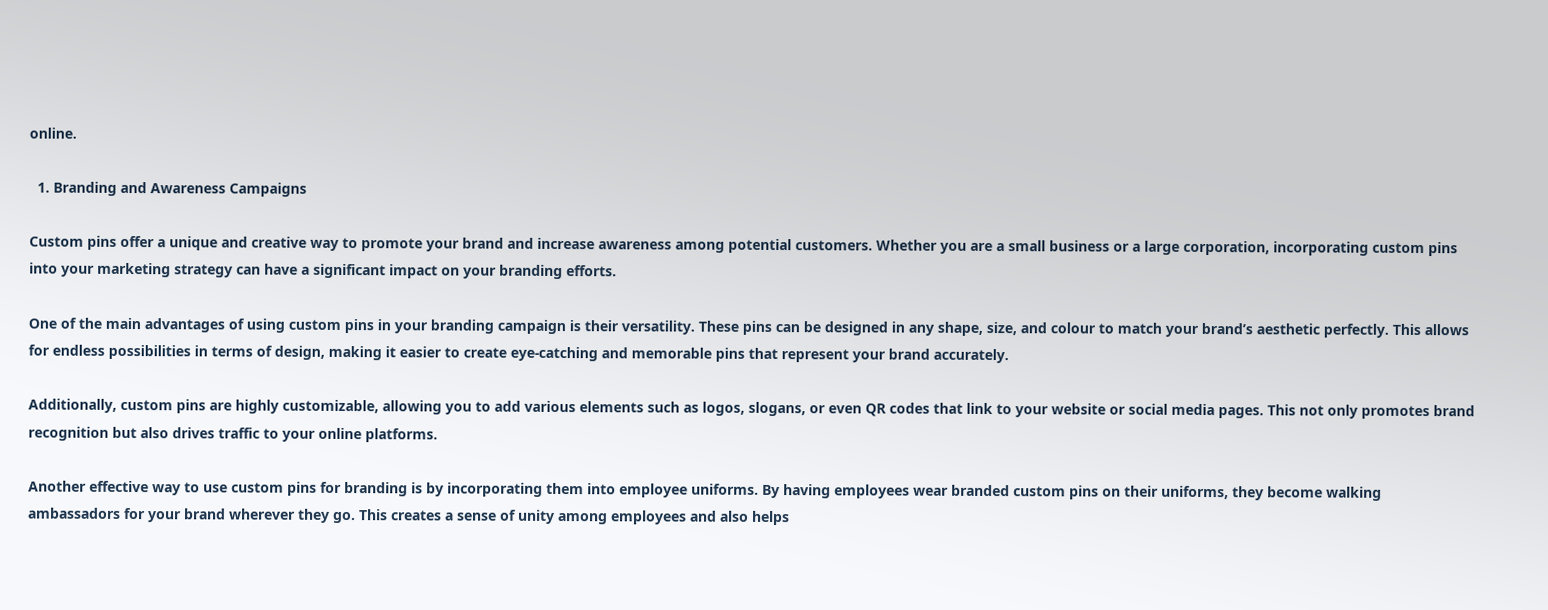online.

  1. Branding and Awareness Campaigns

Custom pins offer a unique and creative way to promote your brand and increase awareness among potential customers. Whether you are a small business or a large corporation, incorporating custom pins into your marketing strategy can have a significant impact on your branding efforts.

One of the main advantages of using custom pins in your branding campaign is their versatility. These pins can be designed in any shape, size, and colour to match your brand’s aesthetic perfectly. This allows for endless possibilities in terms of design, making it easier to create eye-catching and memorable pins that represent your brand accurately.

Additionally, custom pins are highly customizable, allowing you to add various elements such as logos, slogans, or even QR codes that link to your website or social media pages. This not only promotes brand recognition but also drives traffic to your online platforms.

Another effective way to use custom pins for branding is by incorporating them into employee uniforms. By having employees wear branded custom pins on their uniforms, they become walking ambassadors for your brand wherever they go. This creates a sense of unity among employees and also helps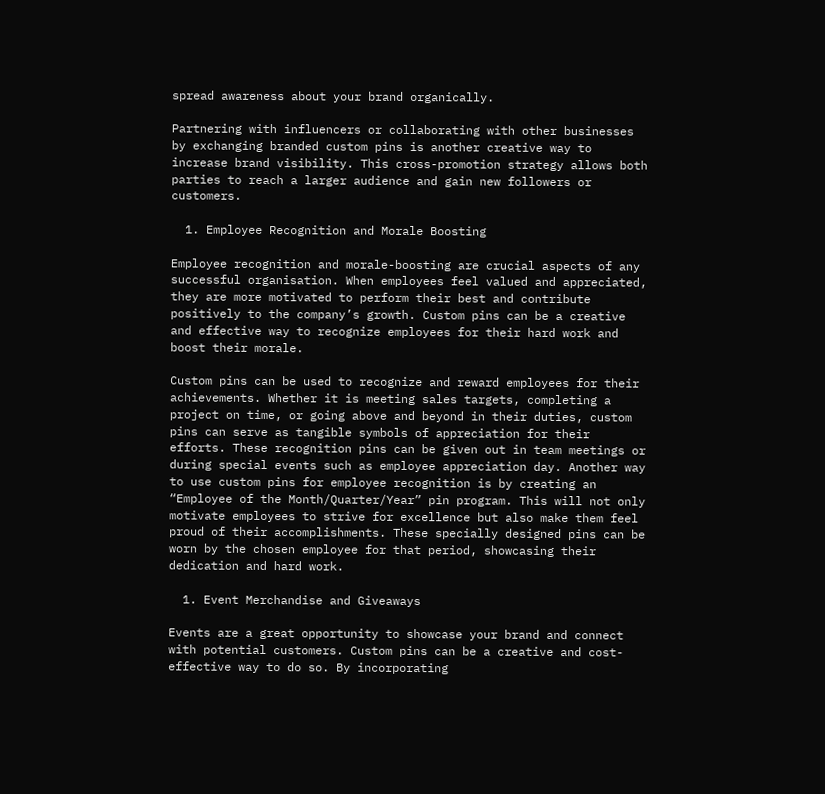spread awareness about your brand organically.

Partnering with influencers or collaborating with other businesses by exchanging branded custom pins is another creative way to increase brand visibility. This cross-promotion strategy allows both parties to reach a larger audience and gain new followers or customers.

  1. Employee Recognition and Morale Boosting

Employee recognition and morale-boosting are crucial aspects of any successful organisation. When employees feel valued and appreciated, they are more motivated to perform their best and contribute positively to the company’s growth. Custom pins can be a creative and effective way to recognize employees for their hard work and boost their morale.

Custom pins can be used to recognize and reward employees for their achievements. Whether it is meeting sales targets, completing a project on time, or going above and beyond in their duties, custom pins can serve as tangible symbols of appreciation for their efforts. These recognition pins can be given out in team meetings or during special events such as employee appreciation day. Another way to use custom pins for employee recognition is by creating an “Employee of the Month/Quarter/Year” pin program. This will not only motivate employees to strive for excellence but also make them feel proud of their accomplishments. These specially designed pins can be worn by the chosen employee for that period, showcasing their dedication and hard work.

  1. Event Merchandise and Giveaways

Events are a great opportunity to showcase your brand and connect with potential customers. Custom pins can be a creative and cost-effective way to do so. By incorporating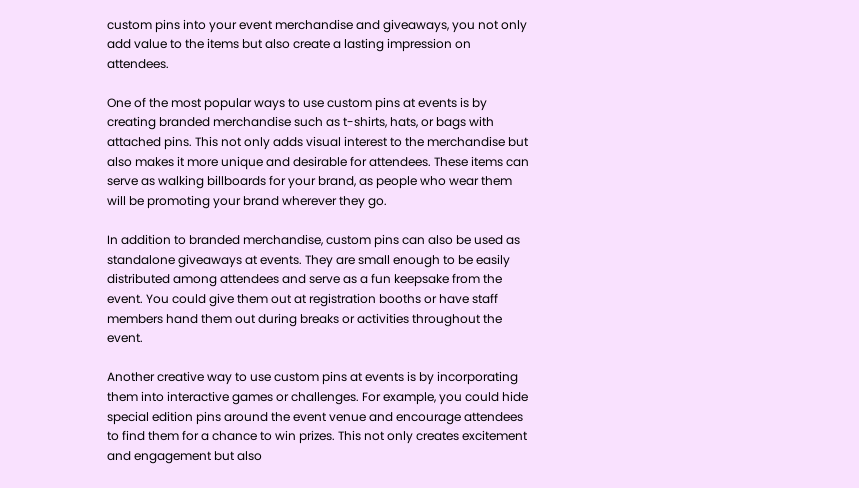custom pins into your event merchandise and giveaways, you not only add value to the items but also create a lasting impression on attendees.

One of the most popular ways to use custom pins at events is by creating branded merchandise such as t-shirts, hats, or bags with attached pins. This not only adds visual interest to the merchandise but also makes it more unique and desirable for attendees. These items can serve as walking billboards for your brand, as people who wear them will be promoting your brand wherever they go.

In addition to branded merchandise, custom pins can also be used as standalone giveaways at events. They are small enough to be easily distributed among attendees and serve as a fun keepsake from the event. You could give them out at registration booths or have staff members hand them out during breaks or activities throughout the event.

Another creative way to use custom pins at events is by incorporating them into interactive games or challenges. For example, you could hide special edition pins around the event venue and encourage attendees to find them for a chance to win prizes. This not only creates excitement and engagement but also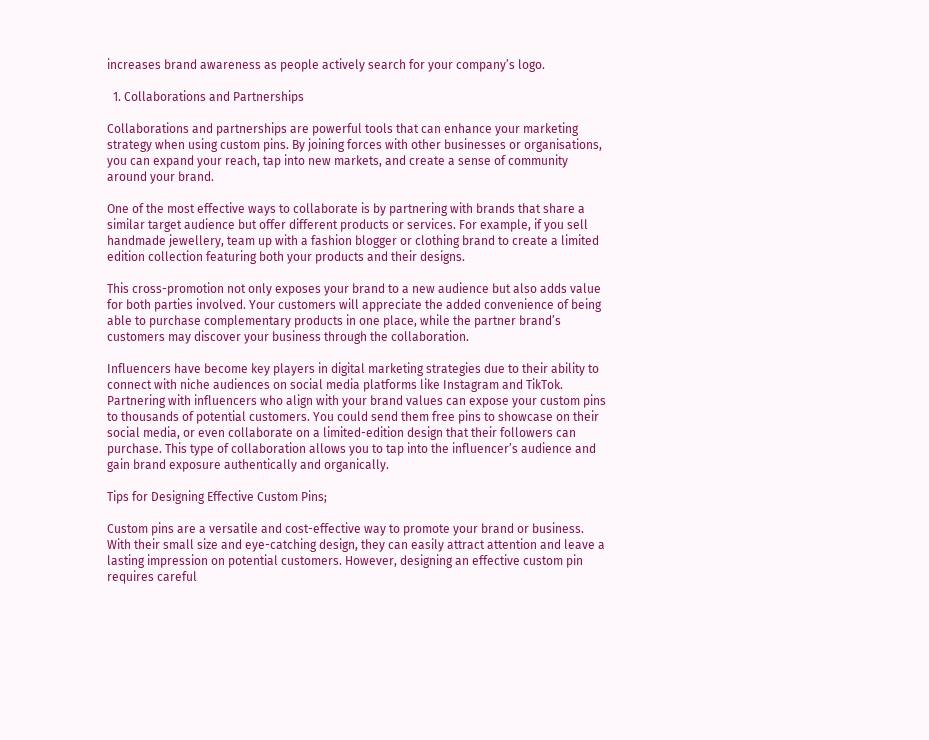increases brand awareness as people actively search for your company’s logo.

  1. Collaborations and Partnerships

Collaborations and partnerships are powerful tools that can enhance your marketing strategy when using custom pins. By joining forces with other businesses or organisations, you can expand your reach, tap into new markets, and create a sense of community around your brand.

One of the most effective ways to collaborate is by partnering with brands that share a similar target audience but offer different products or services. For example, if you sell handmade jewellery, team up with a fashion blogger or clothing brand to create a limited edition collection featuring both your products and their designs.

This cross-promotion not only exposes your brand to a new audience but also adds value for both parties involved. Your customers will appreciate the added convenience of being able to purchase complementary products in one place, while the partner brand’s customers may discover your business through the collaboration.

Influencers have become key players in digital marketing strategies due to their ability to connect with niche audiences on social media platforms like Instagram and TikTok. Partnering with influencers who align with your brand values can expose your custom pins to thousands of potential customers. You could send them free pins to showcase on their social media, or even collaborate on a limited-edition design that their followers can purchase. This type of collaboration allows you to tap into the influencer’s audience and gain brand exposure authentically and organically.

Tips for Designing Effective Custom Pins;

Custom pins are a versatile and cost-effective way to promote your brand or business. With their small size and eye-catching design, they can easily attract attention and leave a lasting impression on potential customers. However, designing an effective custom pin requires careful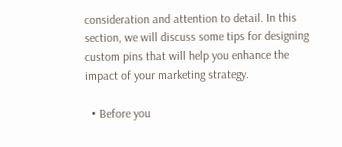consideration and attention to detail. In this section, we will discuss some tips for designing custom pins that will help you enhance the impact of your marketing strategy.

  • Before you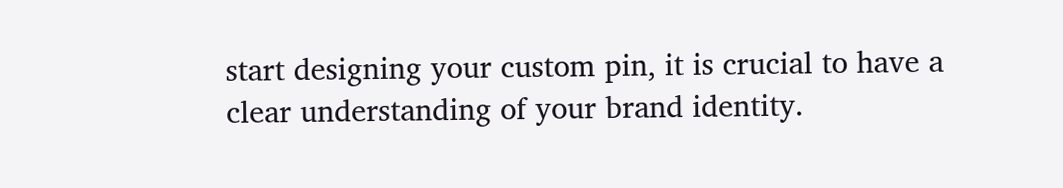start designing your custom pin, it is crucial to have a clear understanding of your brand identity.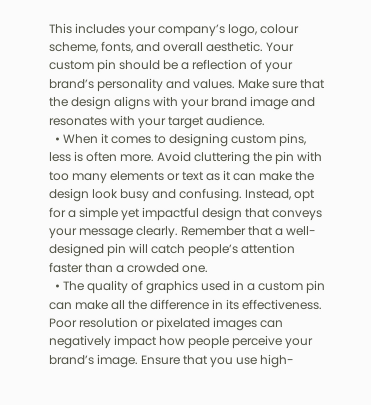This includes your company’s logo, colour scheme, fonts, and overall aesthetic. Your custom pin should be a reflection of your brand’s personality and values. Make sure that the design aligns with your brand image and resonates with your target audience.
  • When it comes to designing custom pins, less is often more. Avoid cluttering the pin with too many elements or text as it can make the design look busy and confusing. Instead, opt for a simple yet impactful design that conveys your message clearly. Remember that a well-designed pin will catch people’s attention faster than a crowded one.
  • The quality of graphics used in a custom pin can make all the difference in its effectiveness. Poor resolution or pixelated images can negatively impact how people perceive your brand’s image. Ensure that you use high-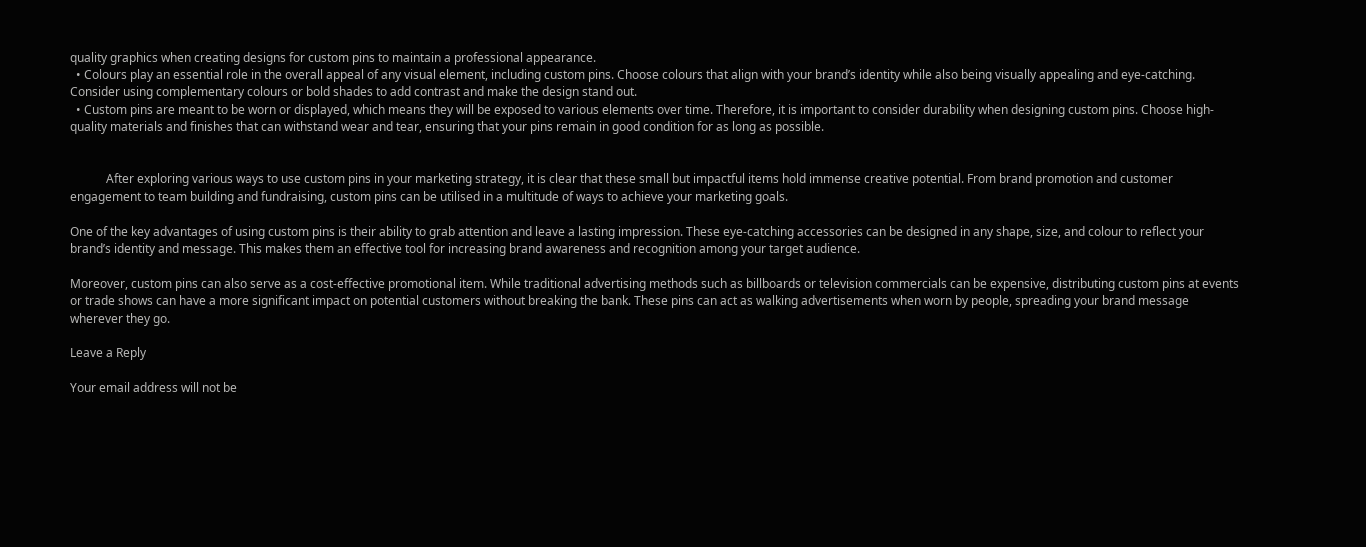quality graphics when creating designs for custom pins to maintain a professional appearance.
  • Colours play an essential role in the overall appeal of any visual element, including custom pins. Choose colours that align with your brand’s identity while also being visually appealing and eye-catching. Consider using complementary colours or bold shades to add contrast and make the design stand out.
  • Custom pins are meant to be worn or displayed, which means they will be exposed to various elements over time. Therefore, it is important to consider durability when designing custom pins. Choose high-quality materials and finishes that can withstand wear and tear, ensuring that your pins remain in good condition for as long as possible.


            After exploring various ways to use custom pins in your marketing strategy, it is clear that these small but impactful items hold immense creative potential. From brand promotion and customer engagement to team building and fundraising, custom pins can be utilised in a multitude of ways to achieve your marketing goals.

One of the key advantages of using custom pins is their ability to grab attention and leave a lasting impression. These eye-catching accessories can be designed in any shape, size, and colour to reflect your brand’s identity and message. This makes them an effective tool for increasing brand awareness and recognition among your target audience.

Moreover, custom pins can also serve as a cost-effective promotional item. While traditional advertising methods such as billboards or television commercials can be expensive, distributing custom pins at events or trade shows can have a more significant impact on potential customers without breaking the bank. These pins can act as walking advertisements when worn by people, spreading your brand message wherever they go.

Leave a Reply

Your email address will not be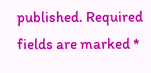published. Required fields are marked *